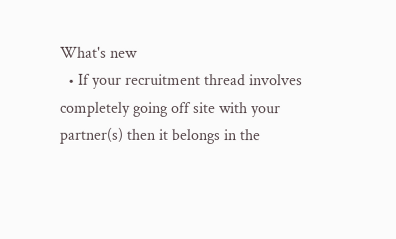What's new
  • If your recruitment thread involves completely going off site with your partner(s) then it belongs in the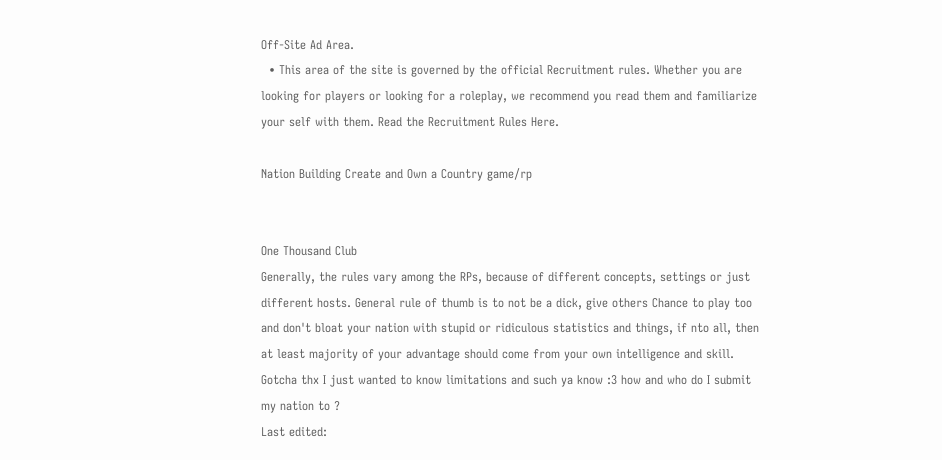Off-Site Ad Area.
  • This area of the site is governed by the official Recruitment rules. Whether you are looking for players or looking for a roleplay, we recommend you read them and familiarize your self with them. Read the Recruitment Rules Here.

Nation Building Create and Own a Country game/rp


One Thousand Club
Generally, the rules vary among the RPs, because of different concepts, settings or just different hosts. General rule of thumb is to not be a dick, give others Chance to play too and don't bloat your nation with stupid or ridiculous statistics and things, if nto all, then at least majority of your advantage should come from your own intelligence and skill.
Gotcha thx I just wanted to know limitations and such ya know :3 how and who do I submit my nation to ?
Last edited: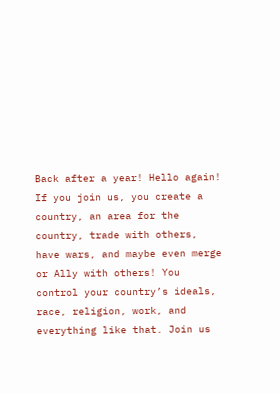Back after a year! Hello again!
If you join us, you create a country, an area for the country, trade with others, have wars, and maybe even merge or Ally with others! You control your country’s ideals, race, religion, work, and everything like that. Join us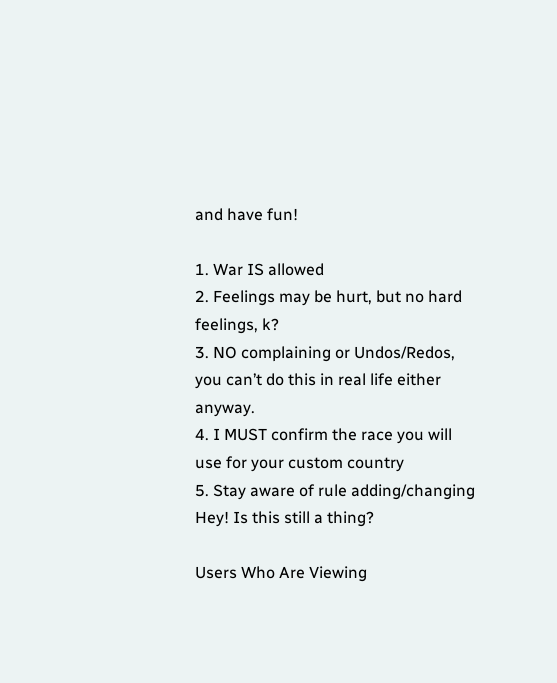and have fun!

1. War IS allowed
2. Feelings may be hurt, but no hard feelings, k?
3. NO complaining or Undos/Redos, you can’t do this in real life either anyway.
4. I MUST confirm the race you will use for your custom country
5. Stay aware of rule adding/changing
Hey! Is this still a thing?

Users Who Are Viewing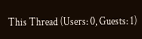This Thread (Users: 0, Guests: 1)